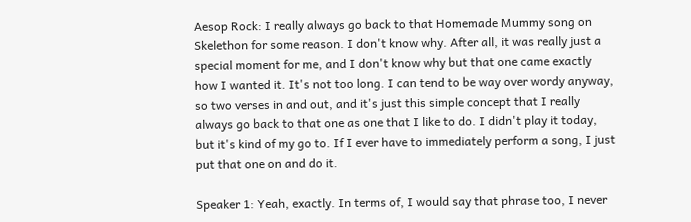Aesop Rock: I really always go back to that Homemade Mummy song on Skelethon for some reason. I don't know why. After all, it was really just a special moment for me, and I don't know why but that one came exactly how I wanted it. It's not too long. I can tend to be way over wordy anyway, so two verses in and out, and it's just this simple concept that I really always go back to that one as one that I like to do. I didn't play it today, but it's kind of my go to. If I ever have to immediately perform a song, I just put that one on and do it.

Speaker 1: Yeah, exactly. In terms of, I would say that phrase too, I never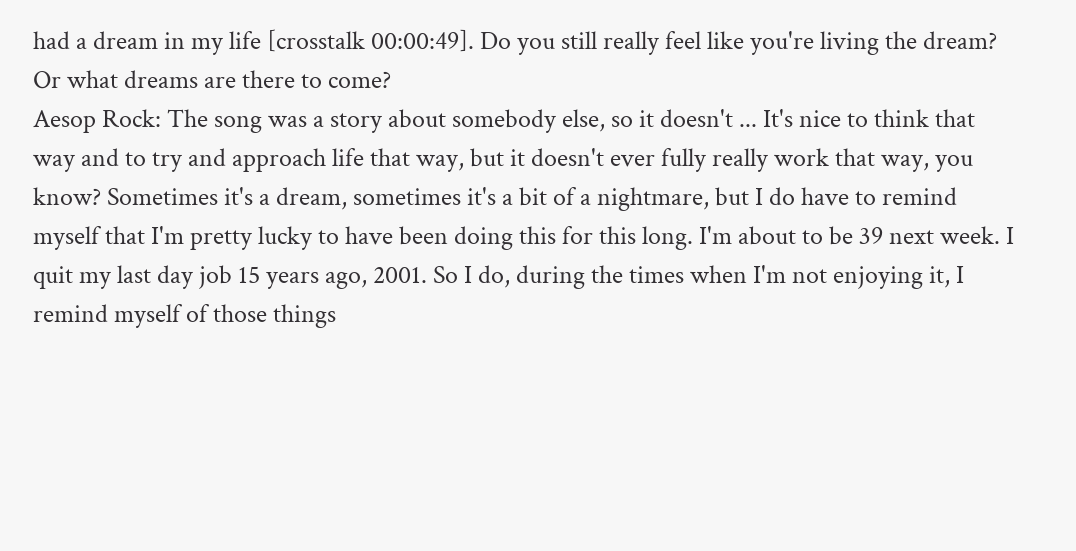had a dream in my life [crosstalk 00:00:49]. Do you still really feel like you're living the dream? Or what dreams are there to come?
Aesop Rock: The song was a story about somebody else, so it doesn't ... It's nice to think that way and to try and approach life that way, but it doesn't ever fully really work that way, you know? Sometimes it's a dream, sometimes it's a bit of a nightmare, but I do have to remind myself that I'm pretty lucky to have been doing this for this long. I'm about to be 39 next week. I quit my last day job 15 years ago, 2001. So I do, during the times when I'm not enjoying it, I remind myself of those things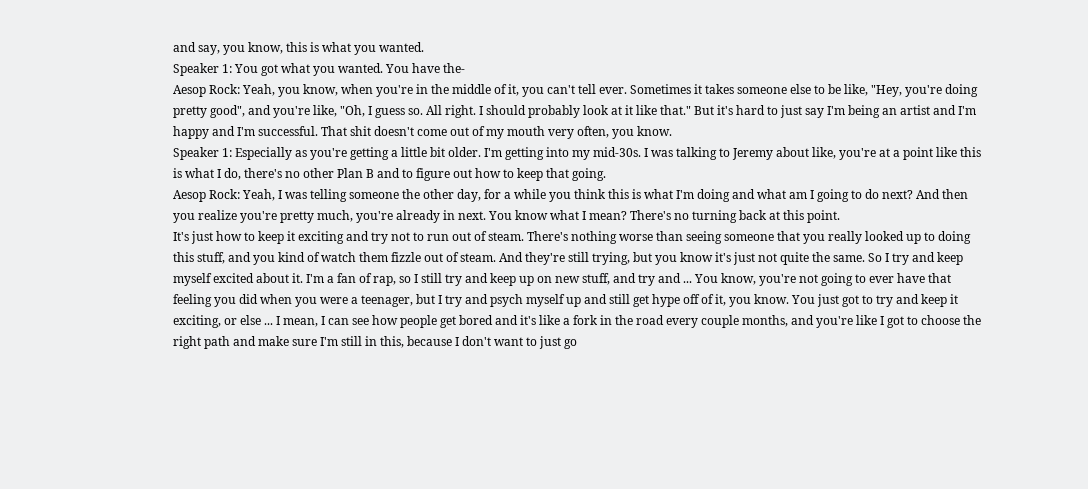and say, you know, this is what you wanted.
Speaker 1: You got what you wanted. You have the-
Aesop Rock: Yeah, you know, when you're in the middle of it, you can't tell ever. Sometimes it takes someone else to be like, "Hey, you're doing pretty good", and you're like, "Oh, I guess so. All right. I should probably look at it like that." But it's hard to just say I'm being an artist and I'm happy and I'm successful. That shit doesn't come out of my mouth very often, you know.
Speaker 1: Especially as you're getting a little bit older. I'm getting into my mid-30s. I was talking to Jeremy about like, you're at a point like this is what I do, there's no other Plan B and to figure out how to keep that going.
Aesop Rock: Yeah, I was telling someone the other day, for a while you think this is what I'm doing and what am I going to do next? And then you realize you're pretty much, you're already in next. You know what I mean? There's no turning back at this point.
It's just how to keep it exciting and try not to run out of steam. There's nothing worse than seeing someone that you really looked up to doing this stuff, and you kind of watch them fizzle out of steam. And they're still trying, but you know it's just not quite the same. So I try and keep myself excited about it. I'm a fan of rap, so I still try and keep up on new stuff, and try and ... You know, you're not going to ever have that feeling you did when you were a teenager, but I try and psych myself up and still get hype off of it, you know. You just got to try and keep it exciting, or else ... I mean, I can see how people get bored and it's like a fork in the road every couple months, and you're like I got to choose the right path and make sure I'm still in this, because I don't want to just go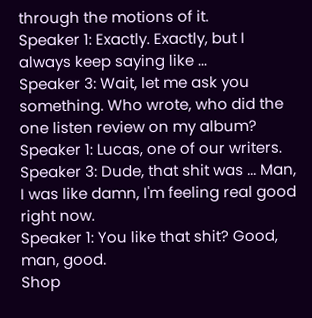through the motions of it.
Speaker 1: Exactly. Exactly, but I always keep saying like ...
Speaker 3: Wait, let me ask you something. Who wrote, who did the one listen review on my album?
Speaker 1: Lucas, one of our writers.
Speaker 3: Dude, that shit was ... Man, I was like damn, I'm feeling real good right now.
Speaker 1: You like that shit? Good, man, good.
Shop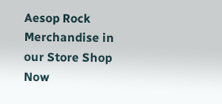Aesop Rock Merchandise in our Store Shop Now